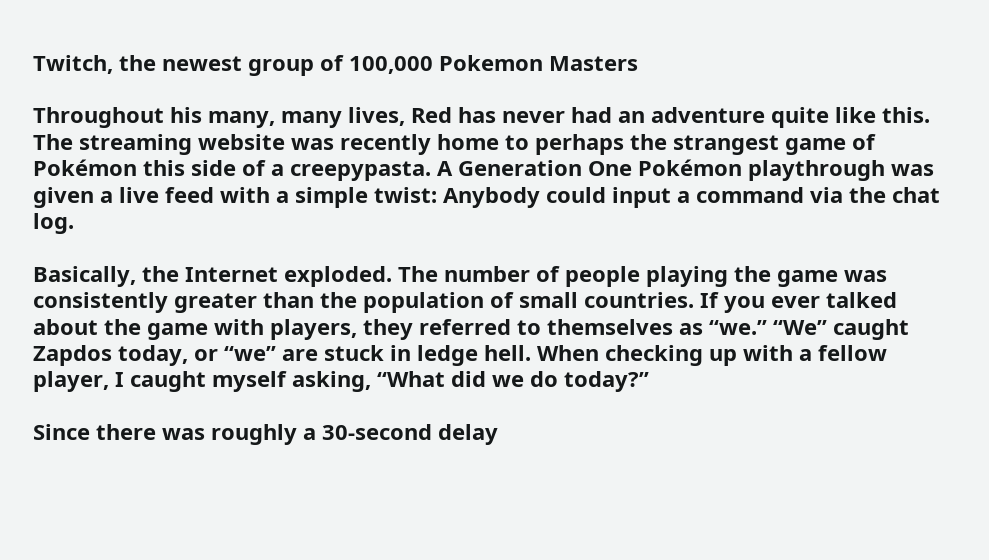Twitch, the newest group of 100,000 Pokemon Masters

Throughout his many, many lives, Red has never had an adventure quite like this. The streaming website was recently home to perhaps the strangest game of Pokémon this side of a creepypasta. A Generation One Pokémon playthrough was given a live feed with a simple twist: Anybody could input a command via the chat log.

Basically, the Internet exploded. The number of people playing the game was consistently greater than the population of small countries. If you ever talked about the game with players, they referred to themselves as “we.” “We” caught Zapdos today, or “we” are stuck in ledge hell. When checking up with a fellow player, I caught myself asking, “What did we do today?”

Since there was roughly a 30-second delay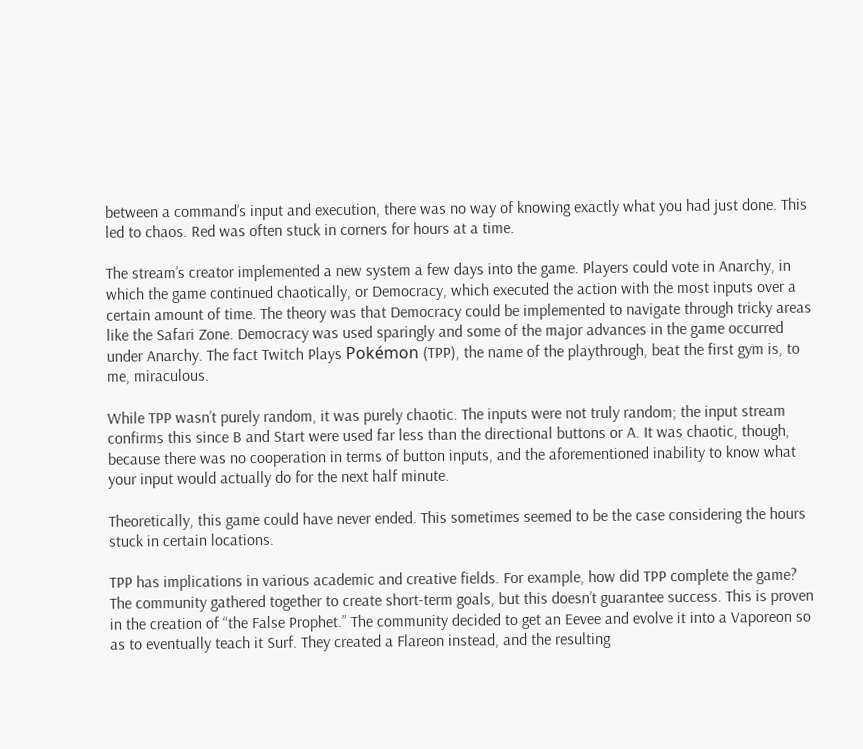between a command’s input and execution, there was no way of knowing exactly what you had just done. This led to chaos. Red was often stuck in corners for hours at a time.

The stream’s creator implemented a new system a few days into the game. Players could vote in Anarchy, in which the game continued chaotically, or Democracy, which executed the action with the most inputs over a certain amount of time. The theory was that Democracy could be implemented to navigate through tricky areas like the Safari Zone. Democracy was used sparingly and some of the major advances in the game occurred under Anarchy. The fact Twitch Plays Pokémon (TPP), the name of the playthrough, beat the first gym is, to me, miraculous.

While TPP wasn’t purely random, it was purely chaotic. The inputs were not truly random; the input stream confirms this since B and Start were used far less than the directional buttons or A. It was chaotic, though, because there was no cooperation in terms of button inputs, and the aforementioned inability to know what your input would actually do for the next half minute.

Theoretically, this game could have never ended. This sometimes seemed to be the case considering the hours stuck in certain locations.

TPP has implications in various academic and creative fields. For example, how did TPP complete the game? The community gathered together to create short-term goals, but this doesn’t guarantee success. This is proven in the creation of “the False Prophet.” The community decided to get an Eevee and evolve it into a Vaporeon so as to eventually teach it Surf. They created a Flareon instead, and the resulting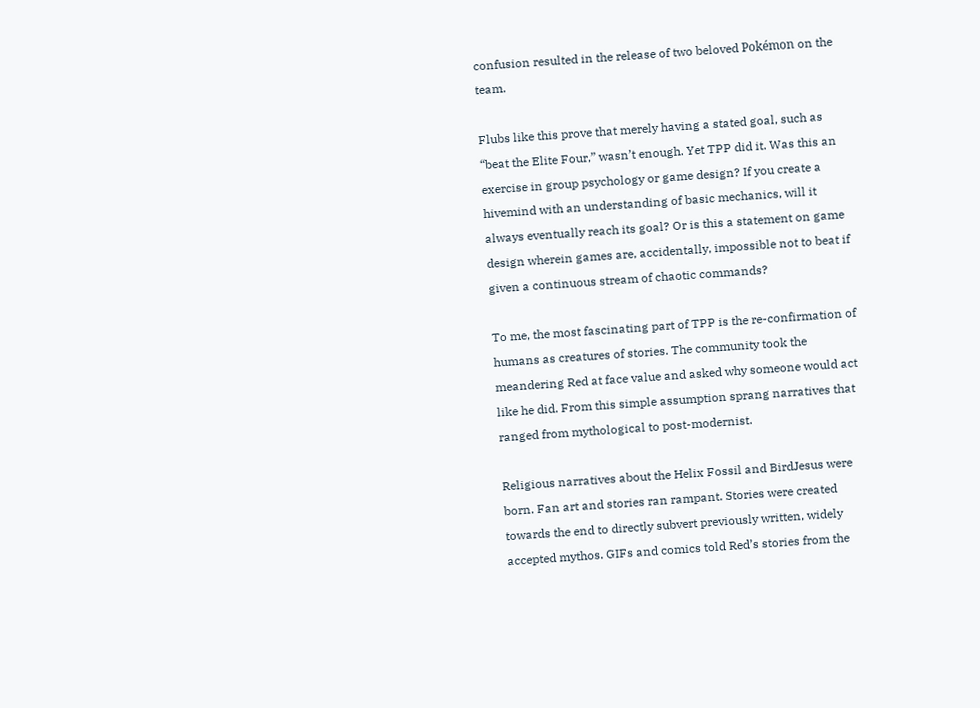confusion resulted in the release of two beloved Pokémon on the team.

Flubs like this prove that merely having a stated goal, such as “beat the Elite Four,” wasn’t enough. Yet TPP did it. Was this an exercise in group psychology or game design? If you create a hivemind with an understanding of basic mechanics, will it always eventually reach its goal? Or is this a statement on game design wherein games are, accidentally, impossible not to beat if given a continuous stream of chaotic commands?

To me, the most fascinating part of TPP is the re-confirmation of humans as creatures of stories. The community took the meandering Red at face value and asked why someone would act like he did. From this simple assumption sprang narratives that ranged from mythological to post-modernist.

Religious narratives about the Helix Fossil and BirdJesus were born. Fan art and stories ran rampant. Stories were created towards the end to directly subvert previously written, widely accepted mythos. GIFs and comics told Red’s stories from the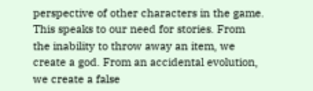perspective of other characters in the game. This speaks to our need for stories. From the inability to throw away an item, we create a god. From an accidental evolution, we create a false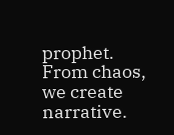prophet. From chaos, we create narrative.